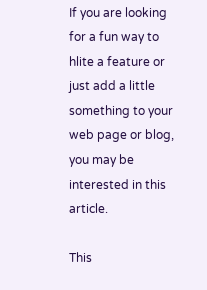If you are looking for a fun way to hlite a feature or just add a little something to your web page or blog, you may be interested in this article.

This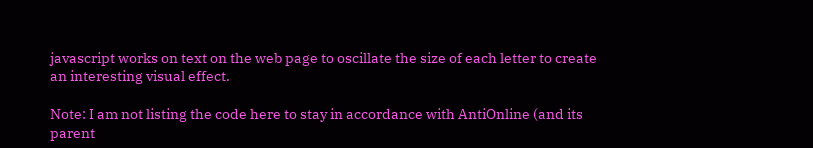javascript works on text on the web page to oscillate the size of each letter to create an interesting visual effect.

Note: I am not listing the code here to stay in accordance with AntiOnline (and its parent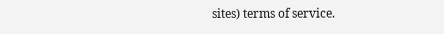sites) terms of service.